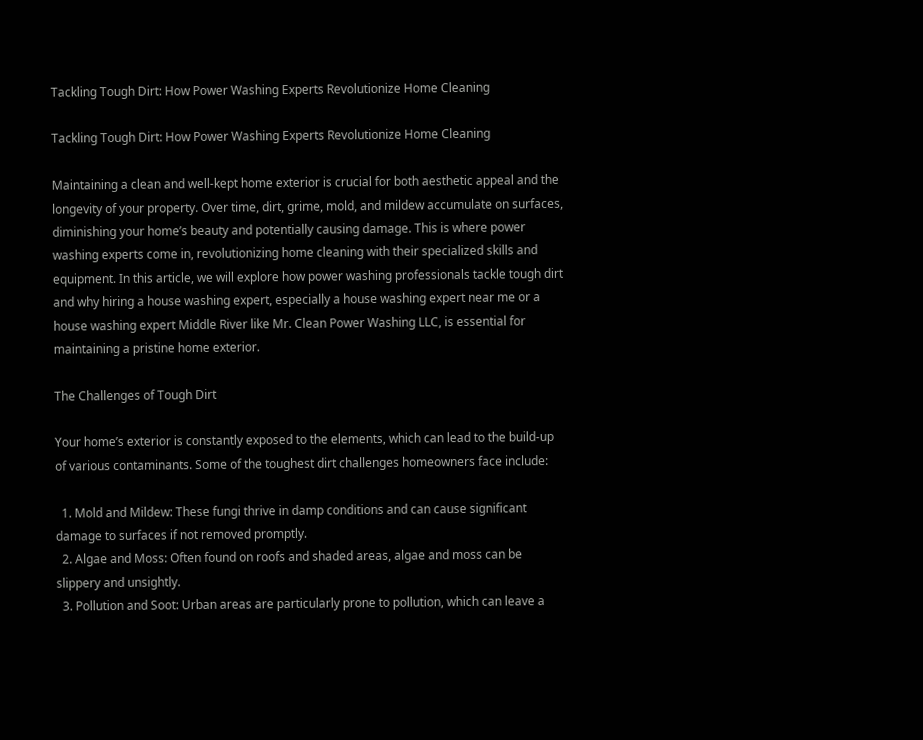Tackling Tough Dirt: How Power Washing Experts Revolutionize Home Cleaning

Tackling Tough Dirt: How Power Washing Experts Revolutionize Home Cleaning

Maintaining a clean and well-kept home exterior is crucial for both aesthetic appeal and the longevity of your property. Over time, dirt, grime, mold, and mildew accumulate on surfaces, diminishing your home’s beauty and potentially causing damage. This is where power washing experts come in, revolutionizing home cleaning with their specialized skills and equipment. In this article, we will explore how power washing professionals tackle tough dirt and why hiring a house washing expert, especially a house washing expert near me or a house washing expert Middle River like Mr. Clean Power Washing LLC, is essential for maintaining a pristine home exterior.

The Challenges of Tough Dirt

Your home’s exterior is constantly exposed to the elements, which can lead to the build-up of various contaminants. Some of the toughest dirt challenges homeowners face include:

  1. Mold and Mildew: These fungi thrive in damp conditions and can cause significant damage to surfaces if not removed promptly.
  2. Algae and Moss: Often found on roofs and shaded areas, algae and moss can be slippery and unsightly.
  3. Pollution and Soot: Urban areas are particularly prone to pollution, which can leave a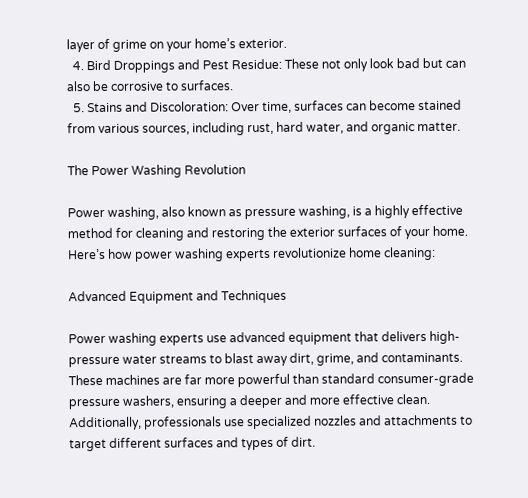layer of grime on your home’s exterior.
  4. Bird Droppings and Pest Residue: These not only look bad but can also be corrosive to surfaces.
  5. Stains and Discoloration: Over time, surfaces can become stained from various sources, including rust, hard water, and organic matter.

The Power Washing Revolution

Power washing, also known as pressure washing, is a highly effective method for cleaning and restoring the exterior surfaces of your home. Here’s how power washing experts revolutionize home cleaning:

Advanced Equipment and Techniques

Power washing experts use advanced equipment that delivers high-pressure water streams to blast away dirt, grime, and contaminants. These machines are far more powerful than standard consumer-grade pressure washers, ensuring a deeper and more effective clean. Additionally, professionals use specialized nozzles and attachments to target different surfaces and types of dirt.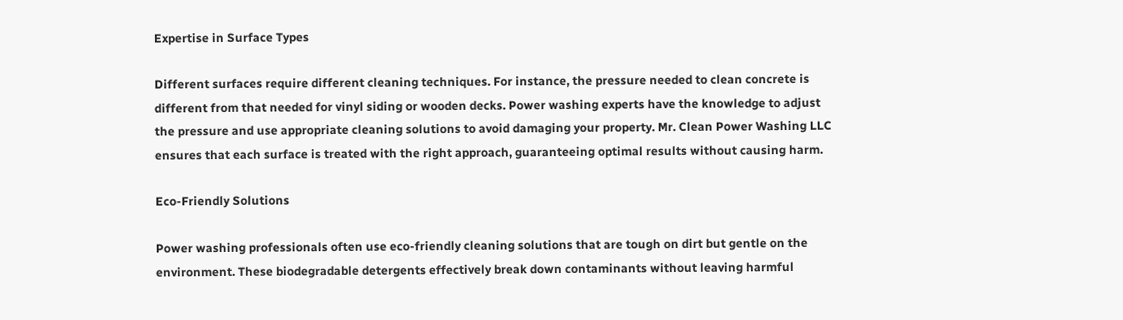Expertise in Surface Types

Different surfaces require different cleaning techniques. For instance, the pressure needed to clean concrete is different from that needed for vinyl siding or wooden decks. Power washing experts have the knowledge to adjust the pressure and use appropriate cleaning solutions to avoid damaging your property. Mr. Clean Power Washing LLC ensures that each surface is treated with the right approach, guaranteeing optimal results without causing harm.

Eco-Friendly Solutions

Power washing professionals often use eco-friendly cleaning solutions that are tough on dirt but gentle on the environment. These biodegradable detergents effectively break down contaminants without leaving harmful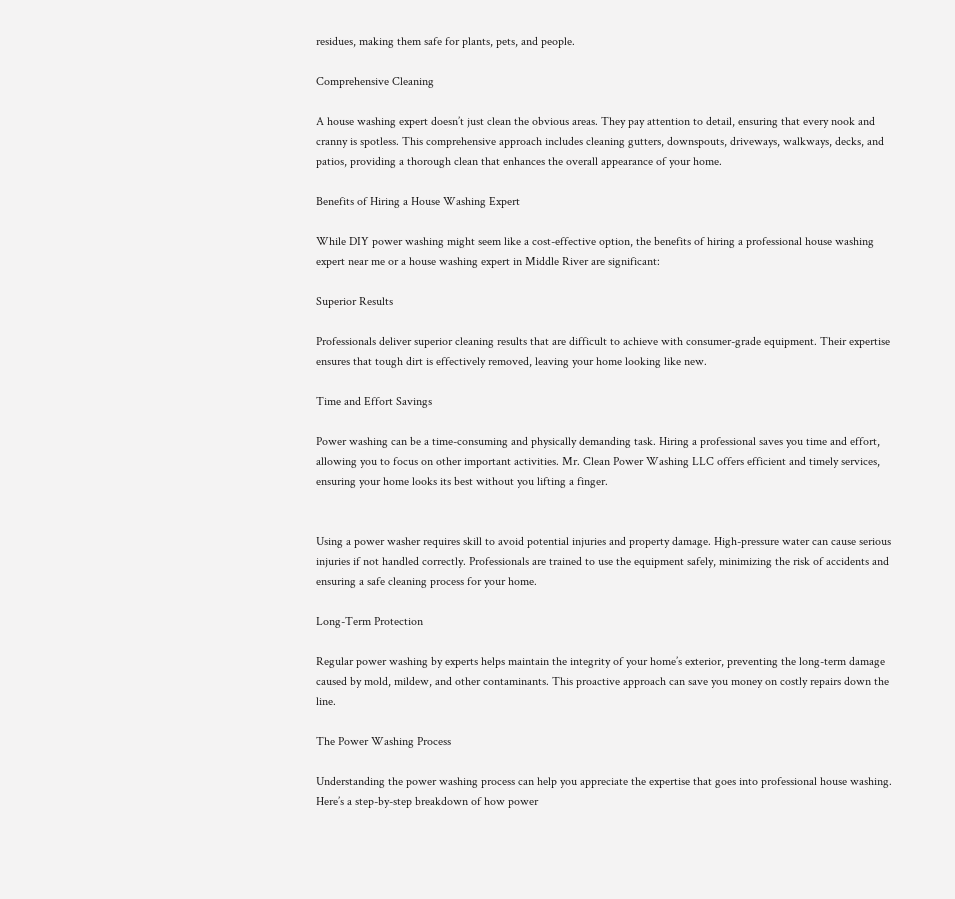residues, making them safe for plants, pets, and people.

Comprehensive Cleaning

A house washing expert doesn’t just clean the obvious areas. They pay attention to detail, ensuring that every nook and cranny is spotless. This comprehensive approach includes cleaning gutters, downspouts, driveways, walkways, decks, and patios, providing a thorough clean that enhances the overall appearance of your home.

Benefits of Hiring a House Washing Expert

While DIY power washing might seem like a cost-effective option, the benefits of hiring a professional house washing expert near me or a house washing expert in Middle River are significant:

Superior Results

Professionals deliver superior cleaning results that are difficult to achieve with consumer-grade equipment. Their expertise ensures that tough dirt is effectively removed, leaving your home looking like new.

Time and Effort Savings

Power washing can be a time-consuming and physically demanding task. Hiring a professional saves you time and effort, allowing you to focus on other important activities. Mr. Clean Power Washing LLC offers efficient and timely services, ensuring your home looks its best without you lifting a finger.


Using a power washer requires skill to avoid potential injuries and property damage. High-pressure water can cause serious injuries if not handled correctly. Professionals are trained to use the equipment safely, minimizing the risk of accidents and ensuring a safe cleaning process for your home.

Long-Term Protection

Regular power washing by experts helps maintain the integrity of your home’s exterior, preventing the long-term damage caused by mold, mildew, and other contaminants. This proactive approach can save you money on costly repairs down the line.

The Power Washing Process

Understanding the power washing process can help you appreciate the expertise that goes into professional house washing. Here’s a step-by-step breakdown of how power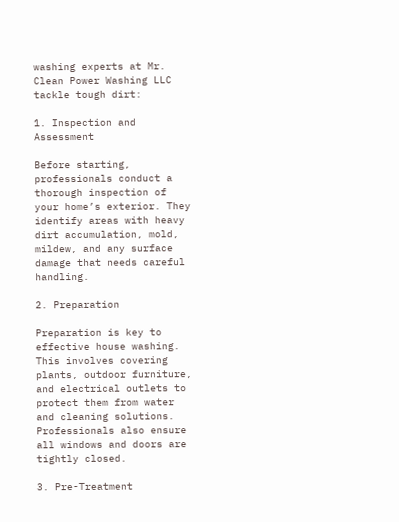washing experts at Mr. Clean Power Washing LLC tackle tough dirt:

1. Inspection and Assessment

Before starting, professionals conduct a thorough inspection of your home’s exterior. They identify areas with heavy dirt accumulation, mold, mildew, and any surface damage that needs careful handling.

2. Preparation

Preparation is key to effective house washing. This involves covering plants, outdoor furniture, and electrical outlets to protect them from water and cleaning solutions. Professionals also ensure all windows and doors are tightly closed.

3. Pre-Treatment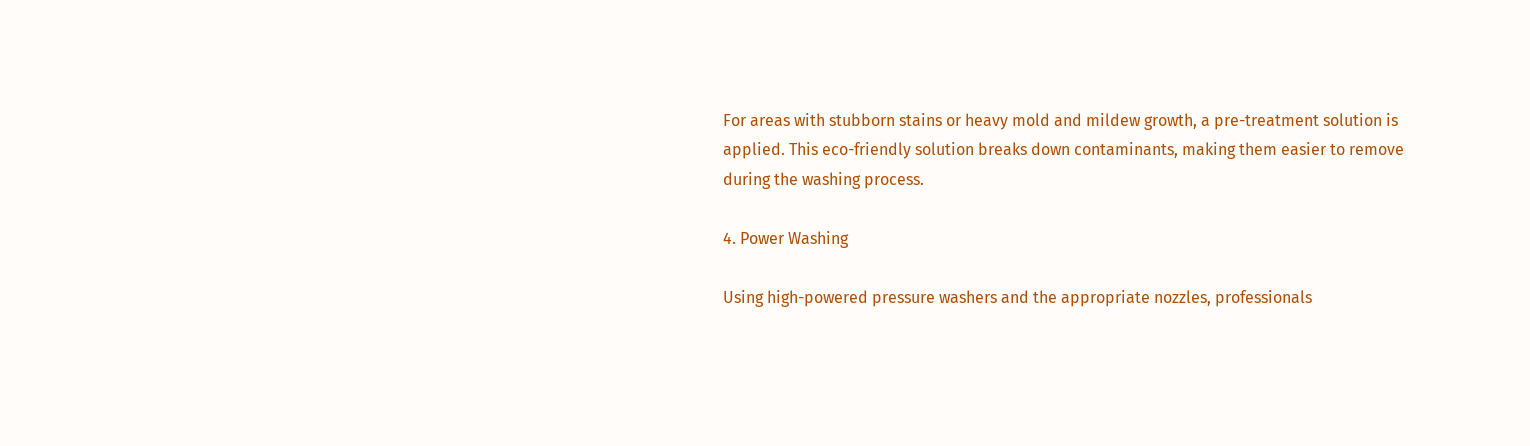For areas with stubborn stains or heavy mold and mildew growth, a pre-treatment solution is applied. This eco-friendly solution breaks down contaminants, making them easier to remove during the washing process.

4. Power Washing

Using high-powered pressure washers and the appropriate nozzles, professionals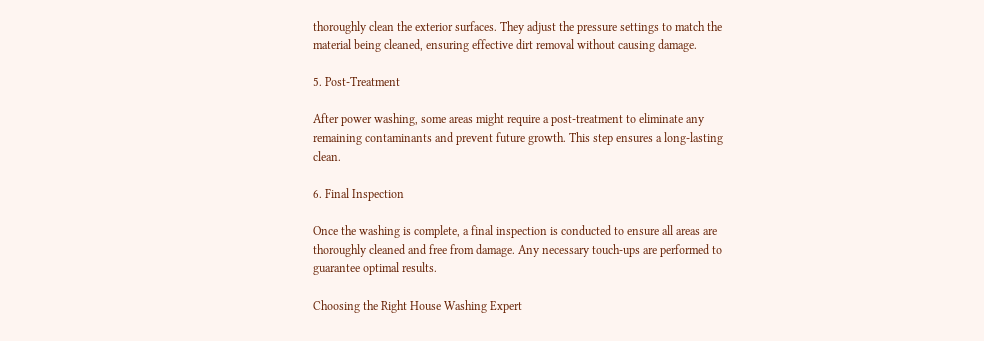thoroughly clean the exterior surfaces. They adjust the pressure settings to match the material being cleaned, ensuring effective dirt removal without causing damage.

5. Post-Treatment

After power washing, some areas might require a post-treatment to eliminate any remaining contaminants and prevent future growth. This step ensures a long-lasting clean.

6. Final Inspection

Once the washing is complete, a final inspection is conducted to ensure all areas are thoroughly cleaned and free from damage. Any necessary touch-ups are performed to guarantee optimal results.

Choosing the Right House Washing Expert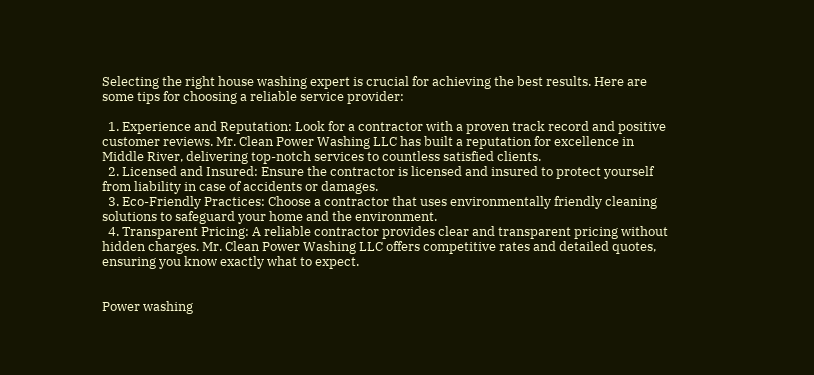Selecting the right house washing expert is crucial for achieving the best results. Here are some tips for choosing a reliable service provider:

  1. Experience and Reputation: Look for a contractor with a proven track record and positive customer reviews. Mr. Clean Power Washing LLC has built a reputation for excellence in Middle River, delivering top-notch services to countless satisfied clients.
  2. Licensed and Insured: Ensure the contractor is licensed and insured to protect yourself from liability in case of accidents or damages.
  3. Eco-Friendly Practices: Choose a contractor that uses environmentally friendly cleaning solutions to safeguard your home and the environment.
  4. Transparent Pricing: A reliable contractor provides clear and transparent pricing without hidden charges. Mr. Clean Power Washing LLC offers competitive rates and detailed quotes, ensuring you know exactly what to expect.


Power washing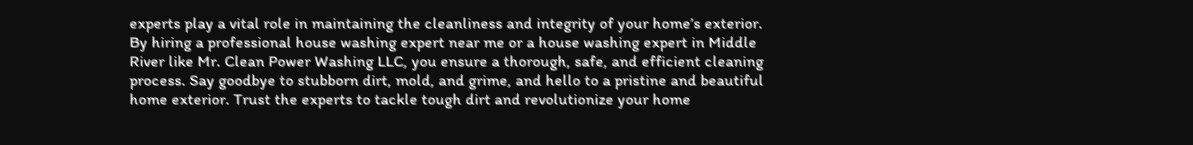experts play a vital role in maintaining the cleanliness and integrity of your home’s exterior. By hiring a professional house washing expert near me or a house washing expert in Middle River like Mr. Clean Power Washing LLC, you ensure a thorough, safe, and efficient cleaning process. Say goodbye to stubborn dirt, mold, and grime, and hello to a pristine and beautiful home exterior. Trust the experts to tackle tough dirt and revolutionize your home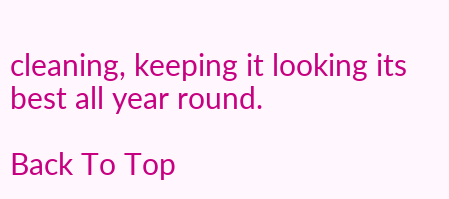cleaning, keeping it looking its best all year round.

Back To Top